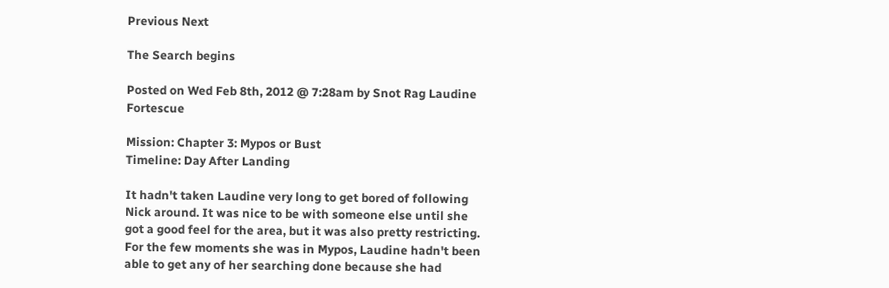Previous Next

The Search begins

Posted on Wed Feb 8th, 2012 @ 7:28am by Snot Rag Laudine Fortescue

Mission: Chapter 3: Mypos or Bust
Timeline: Day After Landing

It hadn't taken Laudine very long to get bored of following Nick around. It was nice to be with someone else until she got a good feel for the area, but it was also pretty restricting. For the few moments she was in Mypos, Laudine hadn't been able to get any of her searching done because she had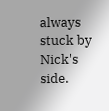always stuck by Nick's side.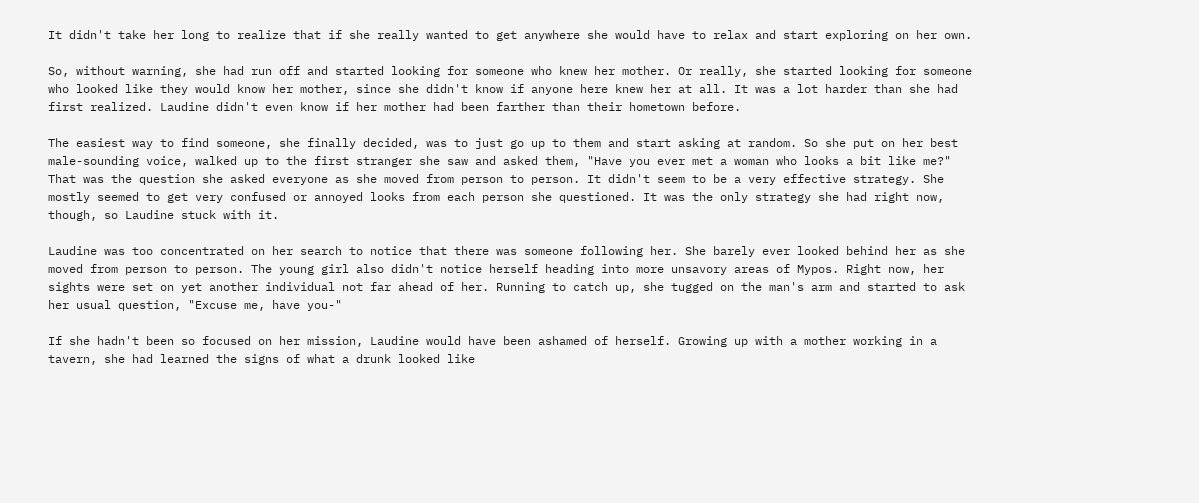It didn't take her long to realize that if she really wanted to get anywhere she would have to relax and start exploring on her own.

So, without warning, she had run off and started looking for someone who knew her mother. Or really, she started looking for someone who looked like they would know her mother, since she didn't know if anyone here knew her at all. It was a lot harder than she had first realized. Laudine didn't even know if her mother had been farther than their hometown before.

The easiest way to find someone, she finally decided, was to just go up to them and start asking at random. So she put on her best male-sounding voice, walked up to the first stranger she saw and asked them, "Have you ever met a woman who looks a bit like me?" That was the question she asked everyone as she moved from person to person. It didn't seem to be a very effective strategy. She mostly seemed to get very confused or annoyed looks from each person she questioned. It was the only strategy she had right now, though, so Laudine stuck with it.

Laudine was too concentrated on her search to notice that there was someone following her. She barely ever looked behind her as she moved from person to person. The young girl also didn't notice herself heading into more unsavory areas of Mypos. Right now, her sights were set on yet another individual not far ahead of her. Running to catch up, she tugged on the man's arm and started to ask her usual question, "Excuse me, have you-"

If she hadn't been so focused on her mission, Laudine would have been ashamed of herself. Growing up with a mother working in a tavern, she had learned the signs of what a drunk looked like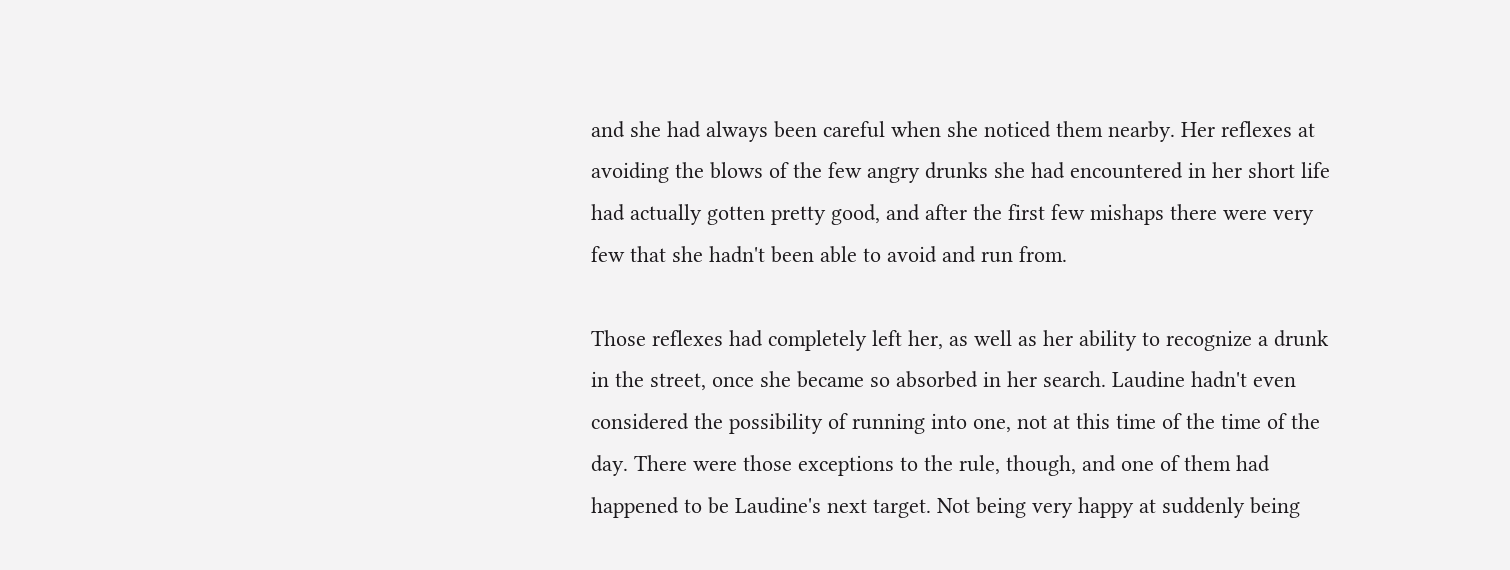and she had always been careful when she noticed them nearby. Her reflexes at avoiding the blows of the few angry drunks she had encountered in her short life had actually gotten pretty good, and after the first few mishaps there were very few that she hadn't been able to avoid and run from.

Those reflexes had completely left her, as well as her ability to recognize a drunk in the street, once she became so absorbed in her search. Laudine hadn't even considered the possibility of running into one, not at this time of the time of the day. There were those exceptions to the rule, though, and one of them had happened to be Laudine's next target. Not being very happy at suddenly being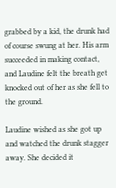grabbed by a kid, the drunk had of course swung at her. His arm succeeded in making contact, and Laudine felt the breath get knocked out of her as she fell to the ground.

Laudine wished as she got up and watched the drunk stagger away. She decided it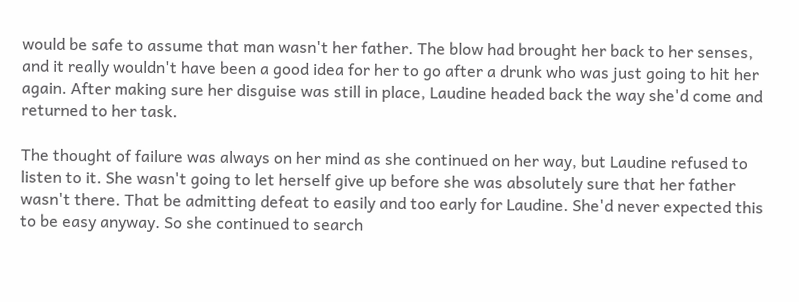would be safe to assume that man wasn't her father. The blow had brought her back to her senses, and it really wouldn't have been a good idea for her to go after a drunk who was just going to hit her again. After making sure her disguise was still in place, Laudine headed back the way she'd come and returned to her task.

The thought of failure was always on her mind as she continued on her way, but Laudine refused to listen to it. She wasn't going to let herself give up before she was absolutely sure that her father wasn't there. That be admitting defeat to easily and too early for Laudine. She'd never expected this to be easy anyway. So she continued to search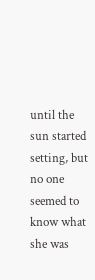until the sun started setting, but no one seemed to know what she was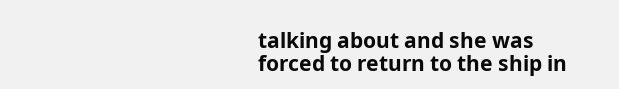talking about and she was forced to return to the ship in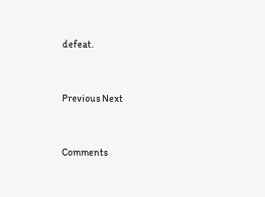defeat.


Previous Next


Comments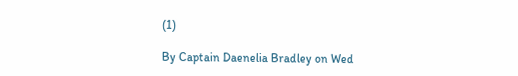(1)

By Captain Daenelia Bradley on Wed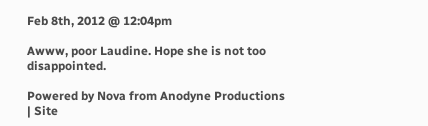Feb 8th, 2012 @ 12:04pm

Awww, poor Laudine. Hope she is not too disappointed.

Powered by Nova from Anodyne Productions | Site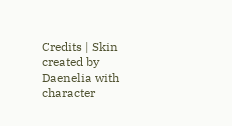Credits | Skin created by Daenelia with character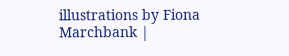illustrations by Fiona Marchbank |